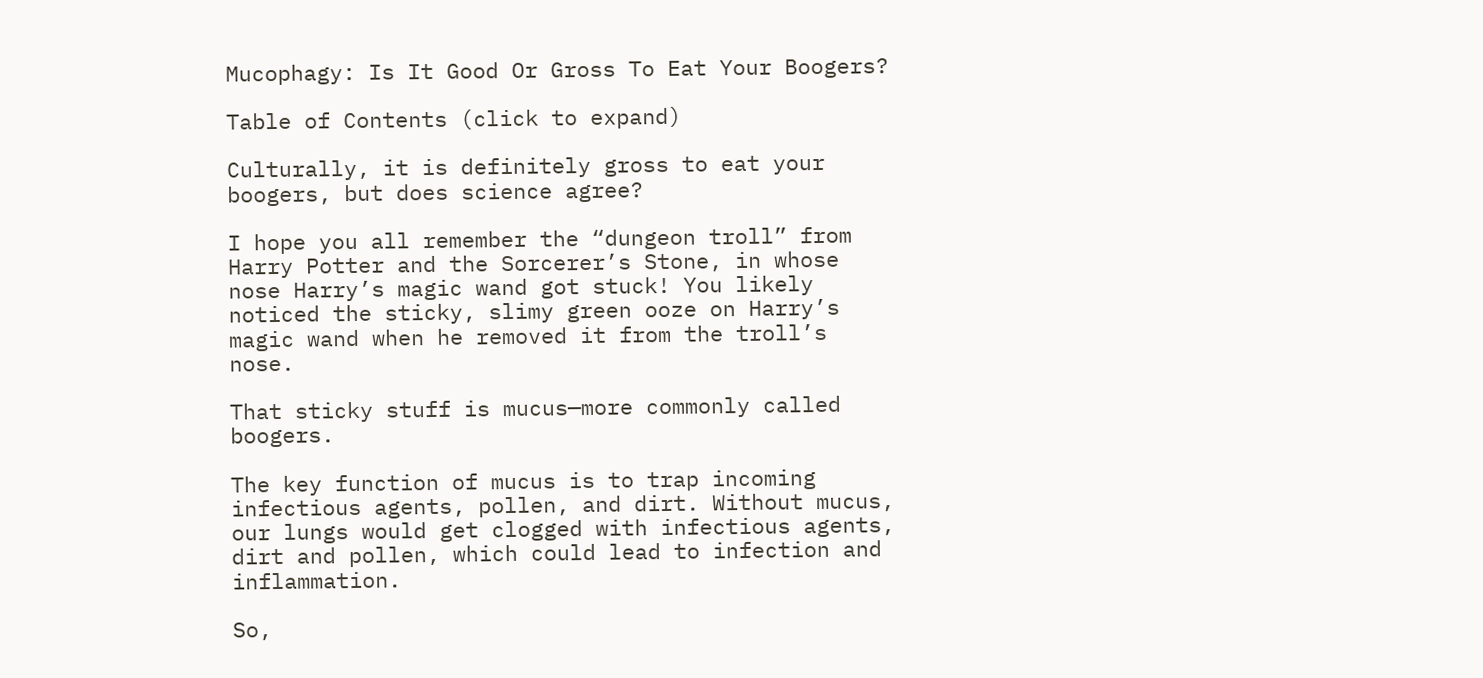Mucophagy: Is It Good Or Gross To Eat Your Boogers?

Table of Contents (click to expand)

Culturally, it is definitely gross to eat your boogers, but does science agree?

I hope you all remember the “dungeon troll” from Harry Potter and the Sorcerer’s Stone, in whose nose Harry’s magic wand got stuck! You likely noticed the sticky, slimy green ooze on Harry’s magic wand when he removed it from the troll’s nose.

That sticky stuff is mucus—more commonly called boogers.

The key function of mucus is to trap incoming infectious agents, pollen, and dirt. Without mucus, our lungs would get clogged with infectious agents, dirt and pollen, which could lead to infection and inflammation.

So,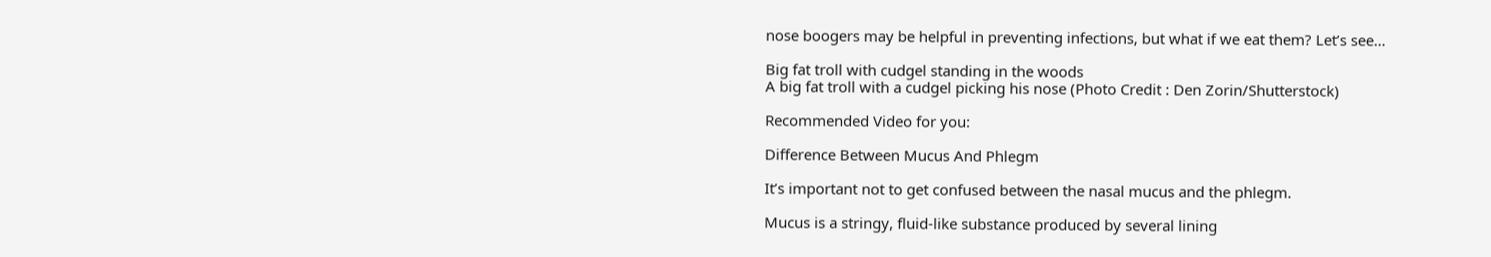nose boogers may be helpful in preventing infections, but what if we eat them? Let’s see…

Big fat troll with cudgel standing in the woods
A big fat troll with a cudgel picking his nose (Photo Credit : Den Zorin/Shutterstock)

Recommended Video for you:

Difference Between Mucus And Phlegm

It’s important not to get confused between the nasal mucus and the phlegm.

Mucus is a stringy, fluid-like substance produced by several lining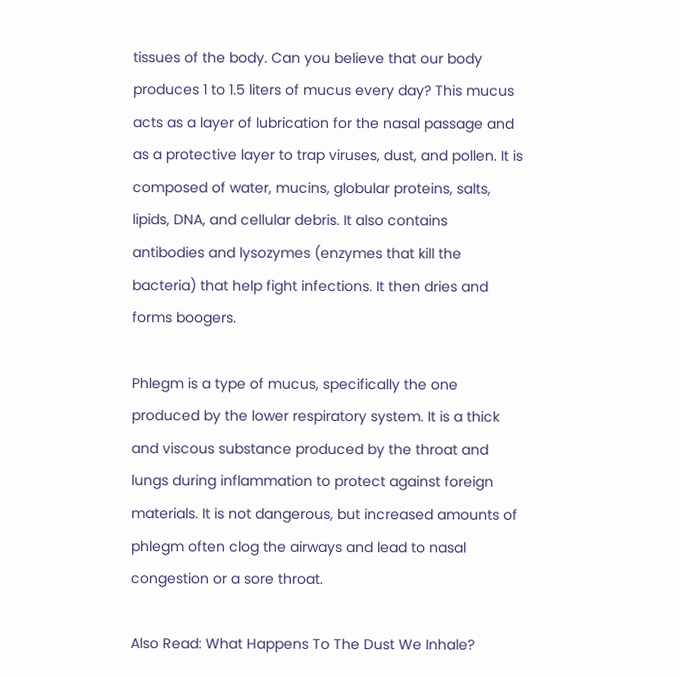tissues of the body. Can you believe that our body produces 1 to 1.5 liters of mucus every day? This mucus acts as a layer of lubrication for the nasal passage and as a protective layer to trap viruses, dust, and pollen. It is composed of water, mucins, globular proteins, salts, lipids, DNA, and cellular debris. It also contains antibodies and lysozymes (enzymes that kill the bacteria) that help fight infections. It then dries and forms boogers.

Phlegm is a type of mucus, specifically the one produced by the lower respiratory system. It is a thick and viscous substance produced by the throat and lungs during inflammation to protect against foreign materials. It is not dangerous, but increased amounts of phlegm often clog the airways and lead to nasal congestion or a sore throat.

Also Read: What Happens To The Dust We Inhale?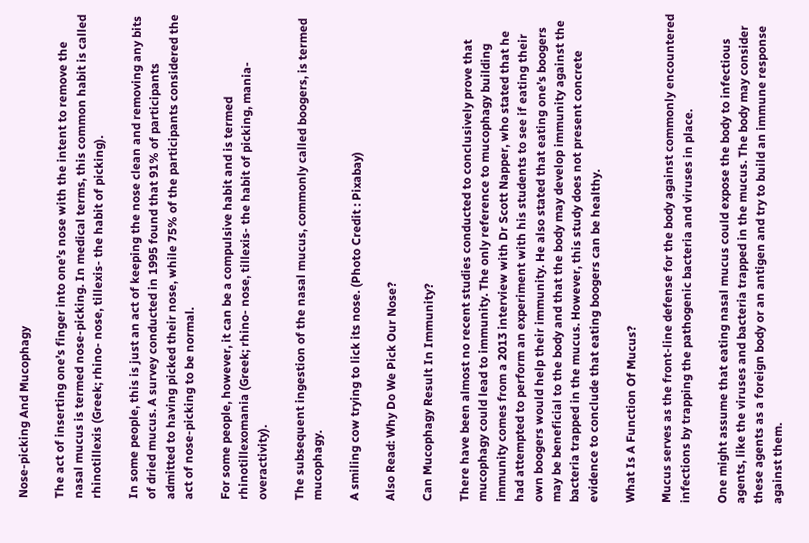Nose-picking And Mucophagy

The act of inserting one’s finger into one’s nose with the intent to remove the nasal mucus is termed nose-picking. In medical terms, this common habit is called rhinotillexis (Greek; rhino- nose, tillexis- the habit of picking).

In some people, this is just an act of keeping the nose clean and removing any bits of dried mucus. A survey conducted in 1995 found that 91% of participants admitted to having picked their nose, while 75% of the participants considered the act of nose-picking to be normal.

For some people, however, it can be a compulsive habit and is termed rhinotillexomania (Greek; rhino- nose, tillexis- the habit of picking, mania- overactivity).

The subsequent ingestion of the nasal mucus, commonly called boogers, is termed mucophagy.

A smiling cow trying to lick its nose. (Photo Credit : Pixabay)

Also Read: Why Do We Pick Our Nose?

Can Mucophagy Result In Immunity?

There have been almost no recent studies conducted to conclusively prove that mucophagy could lead to immunity. The only reference to mucophagy building immunity comes from a 2013 interview with Dr Scott Napper, who stated that he had attempted to perform an experiment with his students to see if eating their own boogers would help their immunity. He also stated that eating one’s boogers may be beneficial to the body and that the body may develop immunity against the bacteria trapped in the mucus. However, this study does not present concrete evidence to conclude that eating boogers can be healthy.

What Is A Function Of Mucus?

Mucus serves as the front-line defense for the body against commonly encountered infections by trapping the pathogenic bacteria and viruses in place.

One might assume that eating nasal mucus could expose the body to infectious agents, like the viruses and bacteria trapped in the mucus. The body may consider these agents as a foreign body or an antigen and try to build an immune response against them.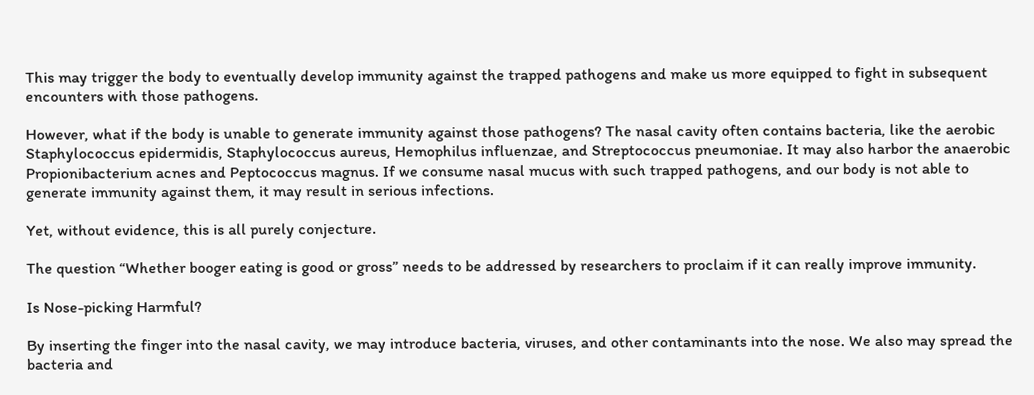This may trigger the body to eventually develop immunity against the trapped pathogens and make us more equipped to fight in subsequent encounters with those pathogens.

However, what if the body is unable to generate immunity against those pathogens? The nasal cavity often contains bacteria, like the aerobic Staphylococcus epidermidis, Staphylococcus aureus, Hemophilus influenzae, and Streptococcus pneumoniae. It may also harbor the anaerobic Propionibacterium acnes and Peptococcus magnus. If we consume nasal mucus with such trapped pathogens, and our body is not able to generate immunity against them, it may result in serious infections.

Yet, without evidence, this is all purely conjecture.

The question “Whether booger eating is good or gross” needs to be addressed by researchers to proclaim if it can really improve immunity.

Is Nose-picking Harmful?

By inserting the finger into the nasal cavity, we may introduce bacteria, viruses, and other contaminants into the nose. We also may spread the bacteria and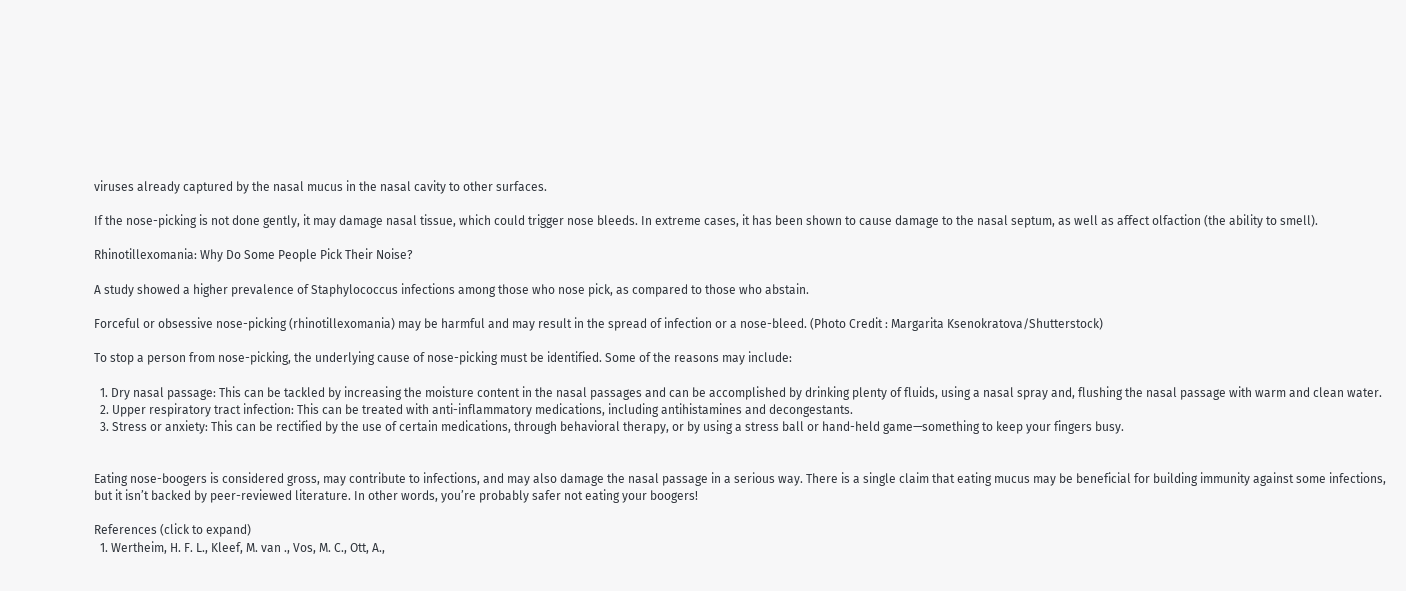viruses already captured by the nasal mucus in the nasal cavity to other surfaces.

If the nose-picking is not done gently, it may damage nasal tissue, which could trigger nose bleeds. In extreme cases, it has been shown to cause damage to the nasal septum, as well as affect olfaction (the ability to smell).

Rhinotillexomania: Why Do Some People Pick Their Noise?

A study showed a higher prevalence of Staphylococcus infections among those who nose pick, as compared to those who abstain.

Forceful or obsessive nose-picking (rhinotillexomania) may be harmful and may result in the spread of infection or a nose-bleed. (Photo Credit : Margarita Ksenokratova/Shutterstock)

To stop a person from nose-picking, the underlying cause of nose-picking must be identified. Some of the reasons may include:

  1. Dry nasal passage: This can be tackled by increasing the moisture content in the nasal passages and can be accomplished by drinking plenty of fluids, using a nasal spray and, flushing the nasal passage with warm and clean water.
  2. Upper respiratory tract infection: This can be treated with anti-inflammatory medications, including antihistamines and decongestants.
  3. Stress or anxiety: This can be rectified by the use of certain medications, through behavioral therapy, or by using a stress ball or hand-held game—something to keep your fingers busy.


Eating nose-boogers is considered gross, may contribute to infections, and may also damage the nasal passage in a serious way. There is a single claim that eating mucus may be beneficial for building immunity against some infections, but it isn’t backed by peer-reviewed literature. In other words, you’re probably safer not eating your boogers!

References (click to expand)
  1. Wertheim, H. F. L., Kleef, M. van ., Vos, M. C., Ott, A.,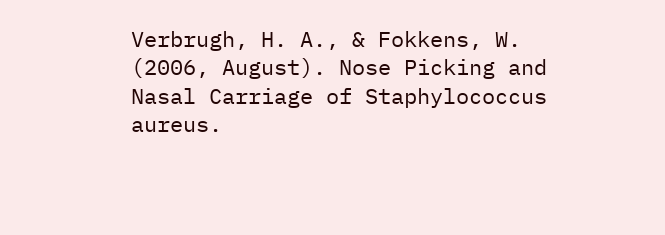Verbrugh, H. A., & Fokkens, W. (2006, August). Nose Picking and Nasal Carriage of Staphylococcus aureus.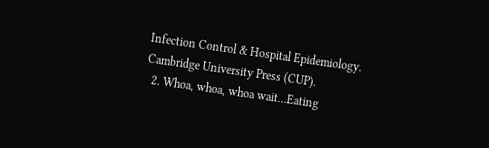Infection Control & Hospital Epidemiology. Cambridge University Press (CUP).
  2. Whoa, whoa, whoa wait…Eating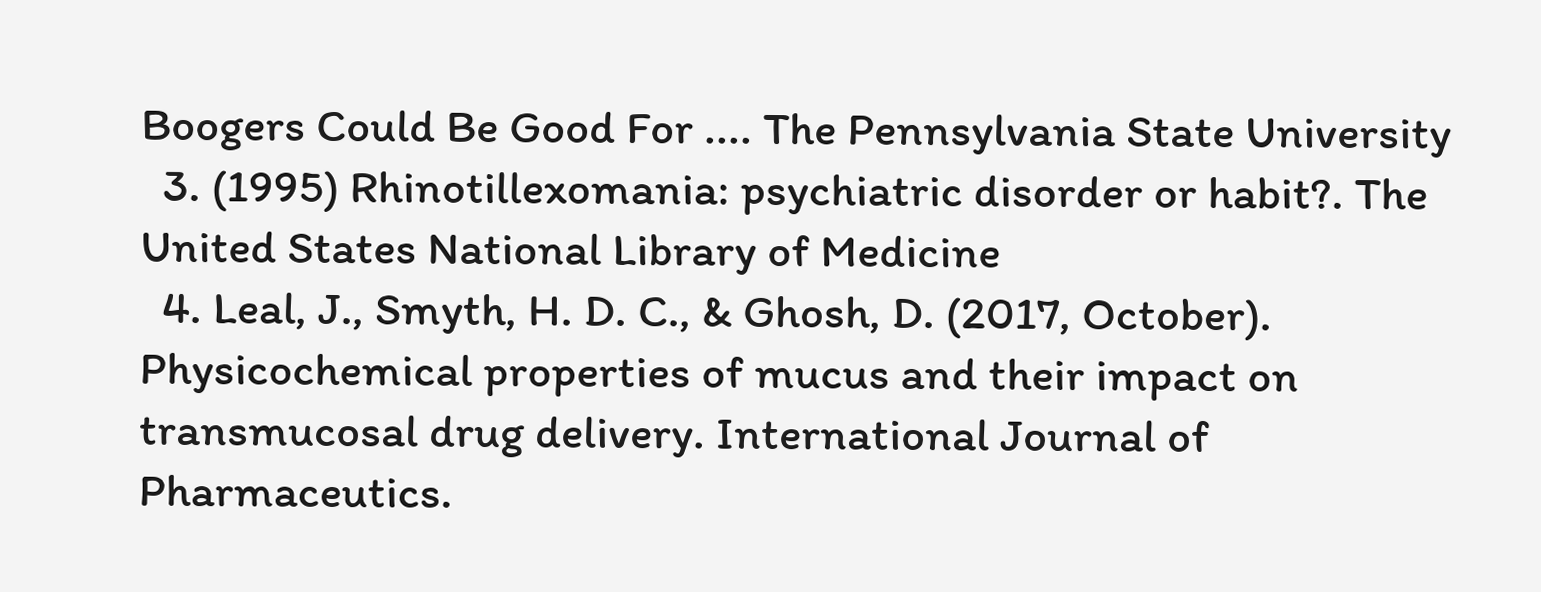Boogers Could Be Good For .... The Pennsylvania State University
  3. (1995) Rhinotillexomania: psychiatric disorder or habit?. The United States National Library of Medicine
  4. Leal, J., Smyth, H. D. C., & Ghosh, D. (2017, October). Physicochemical properties of mucus and their impact on transmucosal drug delivery. International Journal of Pharmaceutics.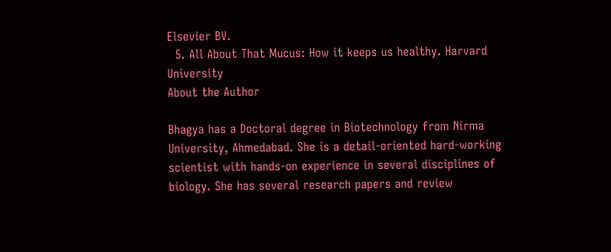Elsevier BV.
  5. All About That Mucus: How it keeps us healthy. Harvard University
About the Author

Bhagya has a Doctoral degree in Biotechnology from Nirma University, Ahmedabad. She is a detail-oriented hard-working scientist with hands-on experience in several disciplines of biology. She has several research papers and review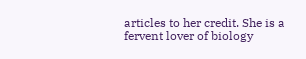articles to her credit. She is a fervent lover of biology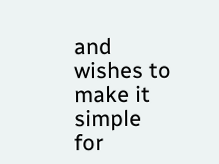and wishes to make it simple for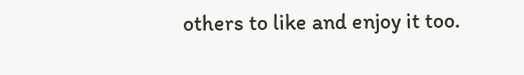others to like and enjoy it too.